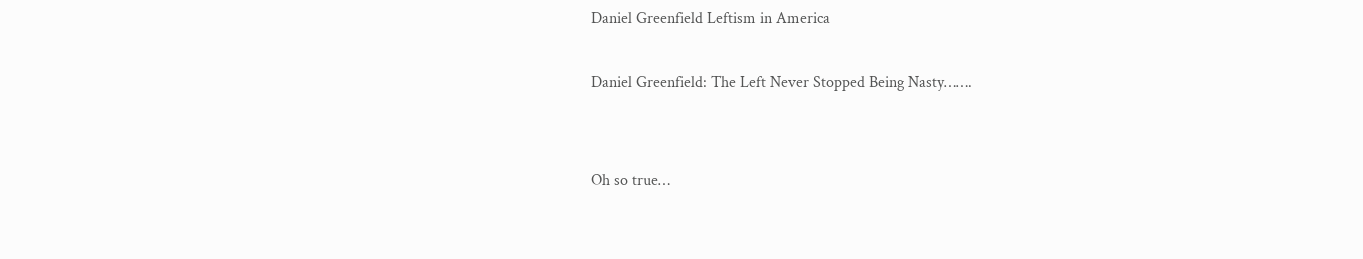Daniel Greenfield Leftism in America

Daniel Greenfield: The Left Never Stopped Being Nasty…….


Oh so true…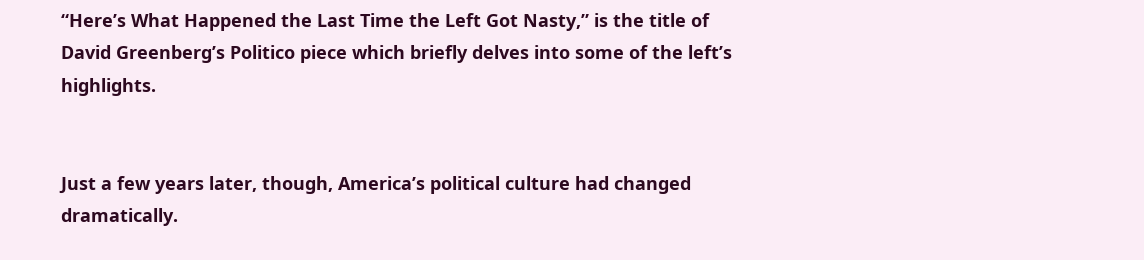“Here’s What Happened the Last Time the Left Got Nasty,” is the title of David Greenberg’s Politico piece which briefly delves into some of the left’s highlights.


Just a few years later, though, America’s political culture had changed dramatically.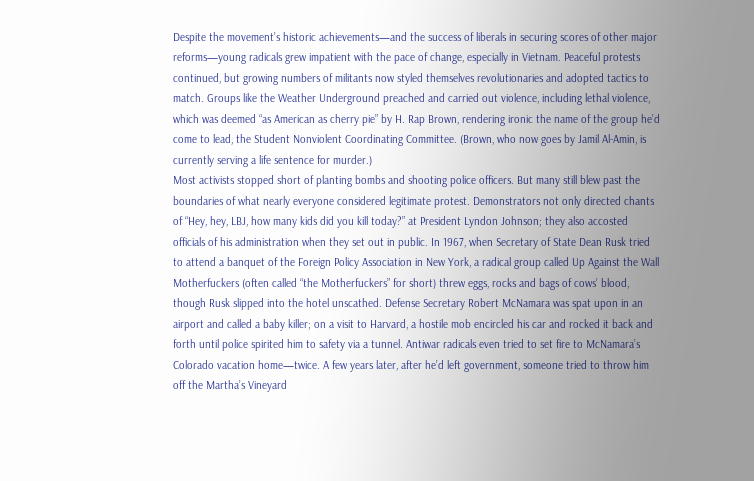Despite the movement’s historic achievements—and the success of liberals in securing scores of other major reforms—young radicals grew impatient with the pace of change, especially in Vietnam. Peaceful protests continued, but growing numbers of militants now styled themselves revolutionaries and adopted tactics to match. Groups like the Weather Underground preached and carried out violence, including lethal violence, which was deemed “as American as cherry pie” by H. Rap Brown, rendering ironic the name of the group he’d come to lead, the Student Nonviolent Coordinating Committee. (Brown, who now goes by Jamil Al-Amin, is currently serving a life sentence for murder.)
Most activists stopped short of planting bombs and shooting police officers. But many still blew past the boundaries of what nearly everyone considered legitimate protest. Demonstrators not only directed chants of “Hey, hey, LBJ, how many kids did you kill today?” at President Lyndon Johnson; they also accosted officials of his administration when they set out in public. In 1967, when Secretary of State Dean Rusk tried to attend a banquet of the Foreign Policy Association in New York, a radical group called Up Against the Wall Motherfuckers (often called “the Motherfuckers” for short) threw eggs, rocks and bags of cows’ blood, though Rusk slipped into the hotel unscathed. Defense Secretary Robert McNamara was spat upon in an airport and called a baby killer; on a visit to Harvard, a hostile mob encircled his car and rocked it back and forth until police spirited him to safety via a tunnel. Antiwar radicals even tried to set fire to McNamara’s Colorado vacation home—twice. A few years later, after he’d left government, someone tried to throw him off the Martha’s Vineyard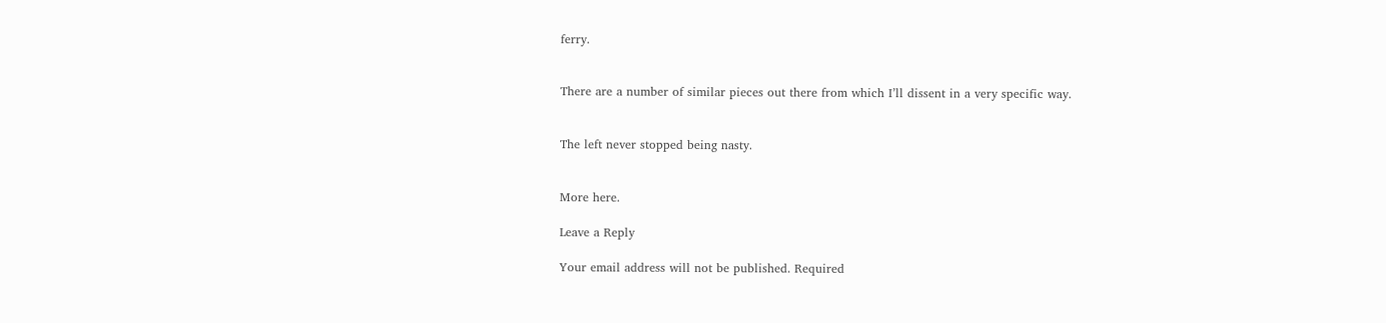ferry.


There are a number of similar pieces out there from which I’ll dissent in a very specific way.


The left never stopped being nasty.


More here.

Leave a Reply

Your email address will not be published. Required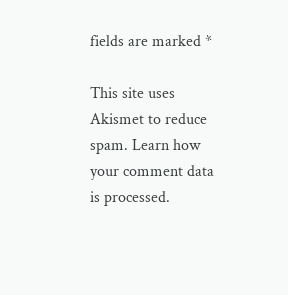fields are marked *

This site uses Akismet to reduce spam. Learn how your comment data is processed.